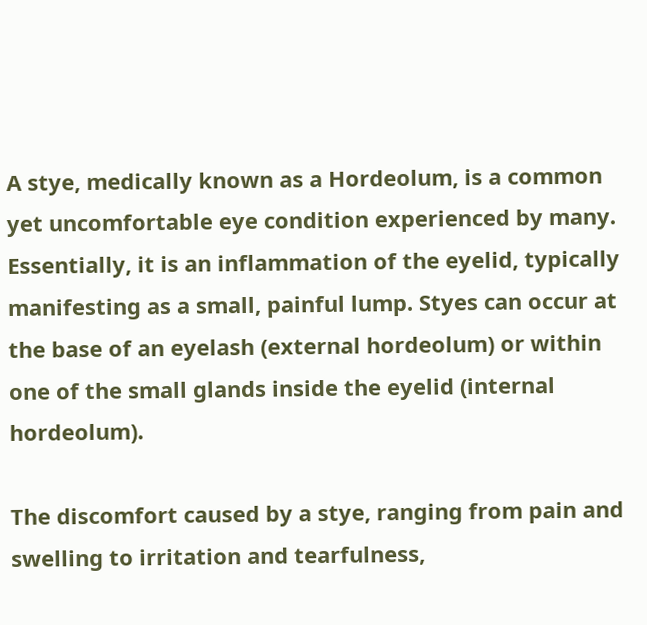A stye, medically known as a Hordeolum, is a common yet uncomfortable eye condition experienced by many. Essentially, it is an inflammation of the eyelid, typically manifesting as a small, painful lump. Styes can occur at the base of an eyelash (external hordeolum) or within one of the small glands inside the eyelid (internal hordeolum).

The discomfort caused by a stye, ranging from pain and swelling to irritation and tearfulness,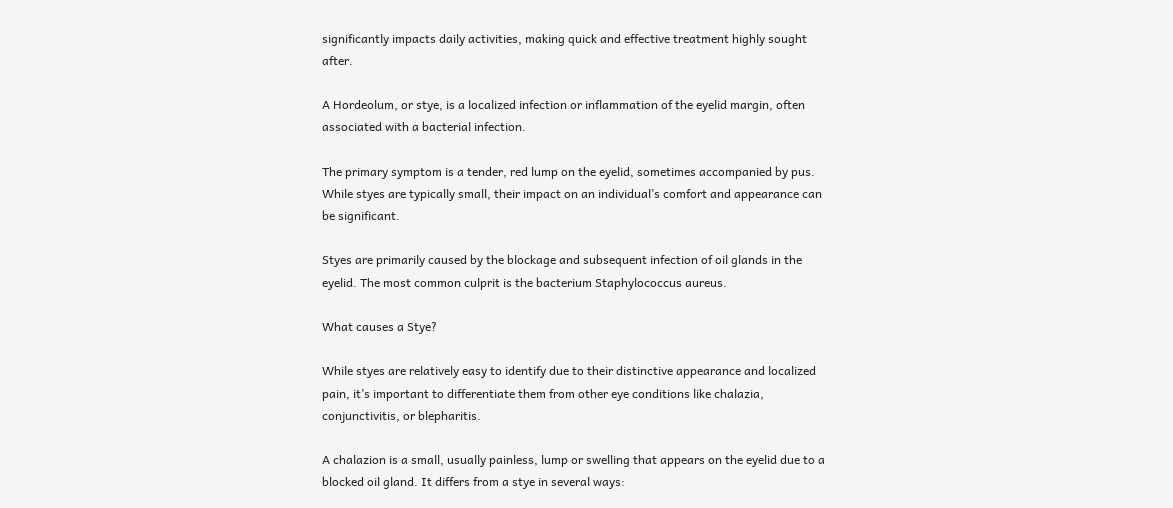significantly impacts daily activities, making quick and effective treatment highly sought after.

A Hordeolum, or stye, is a localized infection or inflammation of the eyelid margin, often associated with a bacterial infection.

The primary symptom is a tender, red lump on the eyelid, sometimes accompanied by pus. While styes are typically small, their impact on an individual’s comfort and appearance can be significant.

Styes are primarily caused by the blockage and subsequent infection of oil glands in the eyelid. The most common culprit is the bacterium Staphylococcus aureus.

What causes a Stye?

While styes are relatively easy to identify due to their distinctive appearance and localized pain, it’s important to differentiate them from other eye conditions like chalazia, conjunctivitis, or blepharitis.

A chalazion is a small, usually painless, lump or swelling that appears on the eyelid due to a blocked oil gland. It differs from a stye in several ways: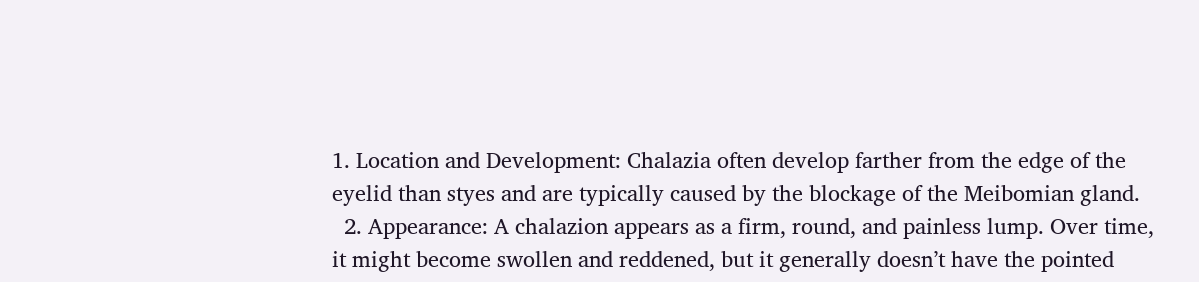1. Location and Development: Chalazia often develop farther from the edge of the eyelid than styes and are typically caused by the blockage of the Meibomian gland.
  2. Appearance: A chalazion appears as a firm, round, and painless lump. Over time, it might become swollen and reddened, but it generally doesn’t have the pointed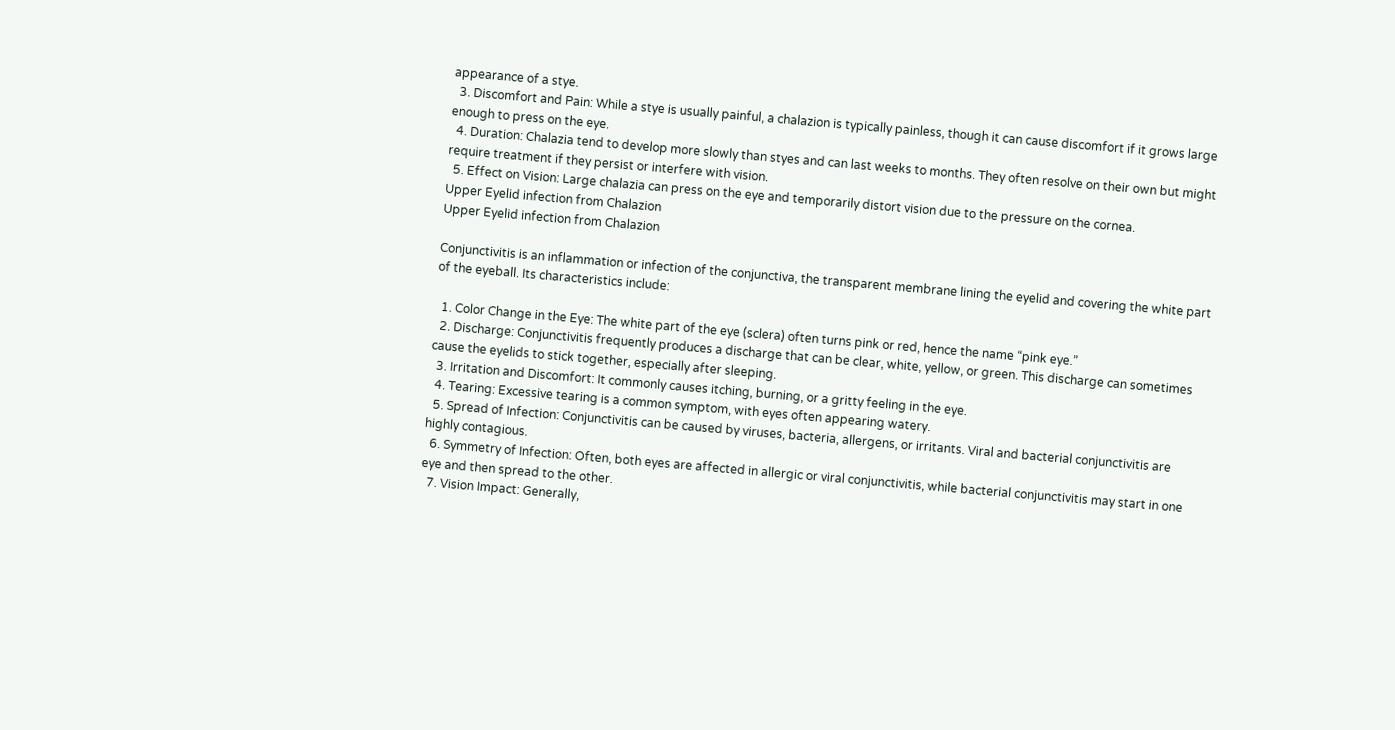appearance of a stye.
  3. Discomfort and Pain: While a stye is usually painful, a chalazion is typically painless, though it can cause discomfort if it grows large enough to press on the eye.
  4. Duration: Chalazia tend to develop more slowly than styes and can last weeks to months. They often resolve on their own but might require treatment if they persist or interfere with vision.
  5. Effect on Vision: Large chalazia can press on the eye and temporarily distort vision due to the pressure on the cornea.
Upper Eyelid infection from Chalazion
Upper Eyelid infection from Chalazion

Conjunctivitis is an inflammation or infection of the conjunctiva, the transparent membrane lining the eyelid and covering the white part of the eyeball. Its characteristics include:

  1. Color Change in the Eye: The white part of the eye (sclera) often turns pink or red, hence the name “pink eye.”
  2. Discharge: Conjunctivitis frequently produces a discharge that can be clear, white, yellow, or green. This discharge can sometimes cause the eyelids to stick together, especially after sleeping.
  3. Irritation and Discomfort: It commonly causes itching, burning, or a gritty feeling in the eye.
  4. Tearing: Excessive tearing is a common symptom, with eyes often appearing watery.
  5. Spread of Infection: Conjunctivitis can be caused by viruses, bacteria, allergens, or irritants. Viral and bacterial conjunctivitis are highly contagious.
  6. Symmetry of Infection: Often, both eyes are affected in allergic or viral conjunctivitis, while bacterial conjunctivitis may start in one eye and then spread to the other.
  7. Vision Impact: Generally,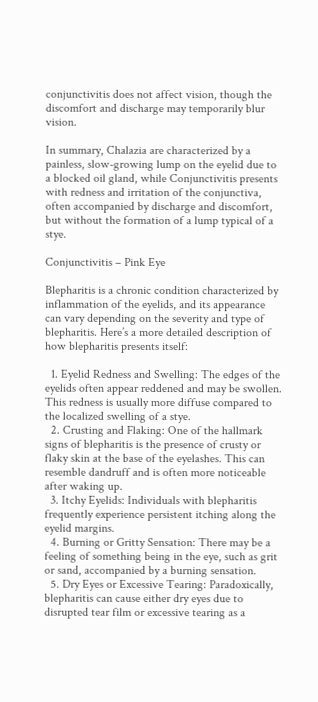conjunctivitis does not affect vision, though the discomfort and discharge may temporarily blur vision.

In summary, Chalazia are characterized by a painless, slow-growing lump on the eyelid due to a blocked oil gland, while Conjunctivitis presents with redness and irritation of the conjunctiva, often accompanied by discharge and discomfort, but without the formation of a lump typical of a stye.

Conjunctivitis – Pink Eye

Blepharitis is a chronic condition characterized by inflammation of the eyelids, and its appearance can vary depending on the severity and type of blepharitis. Here’s a more detailed description of how blepharitis presents itself:

  1. Eyelid Redness and Swelling: The edges of the eyelids often appear reddened and may be swollen. This redness is usually more diffuse compared to the localized swelling of a stye.
  2. Crusting and Flaking: One of the hallmark signs of blepharitis is the presence of crusty or flaky skin at the base of the eyelashes. This can resemble dandruff and is often more noticeable after waking up.
  3. Itchy Eyelids: Individuals with blepharitis frequently experience persistent itching along the eyelid margins.
  4. Burning or Gritty Sensation: There may be a feeling of something being in the eye, such as grit or sand, accompanied by a burning sensation.
  5. Dry Eyes or Excessive Tearing: Paradoxically, blepharitis can cause either dry eyes due to disrupted tear film or excessive tearing as a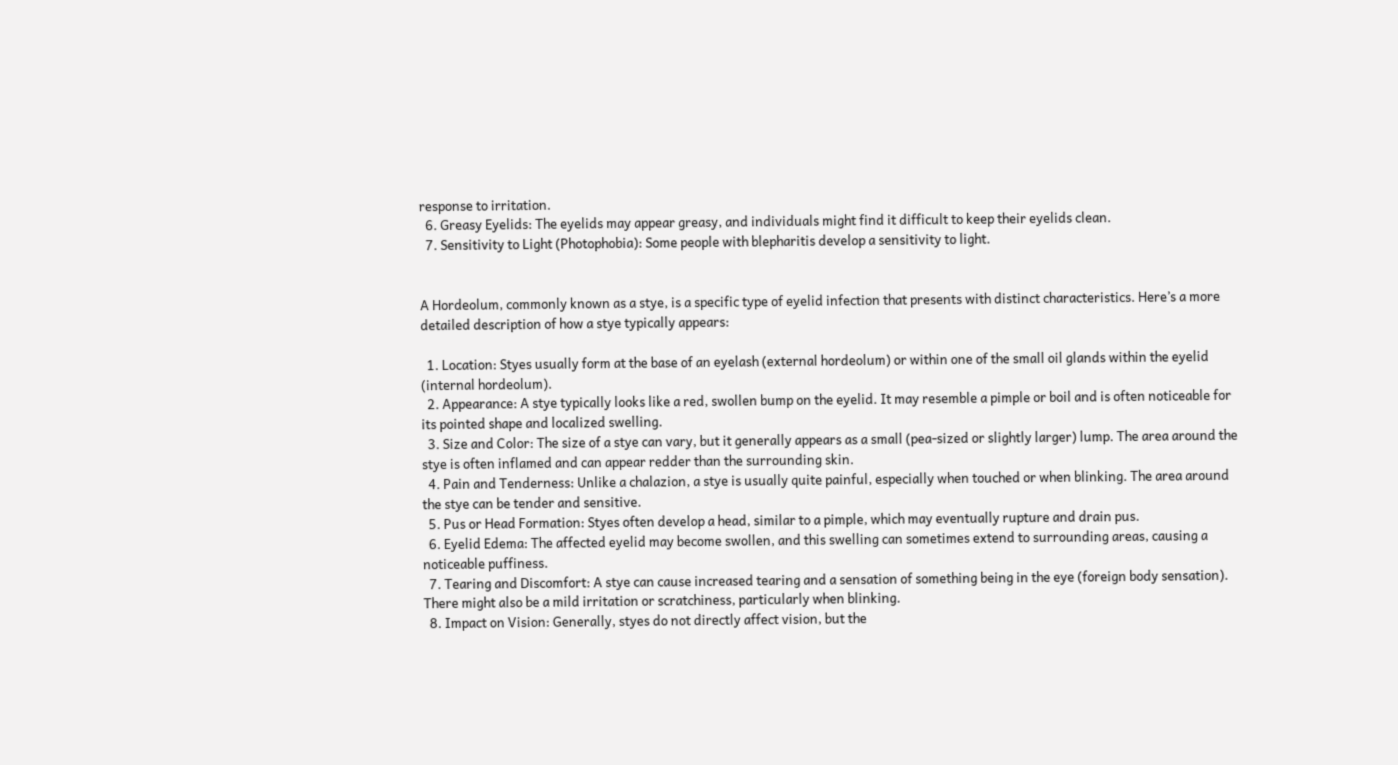response to irritation.
  6. Greasy Eyelids: The eyelids may appear greasy, and individuals might find it difficult to keep their eyelids clean.
  7. Sensitivity to Light (Photophobia): Some people with blepharitis develop a sensitivity to light.


A Hordeolum, commonly known as a stye, is a specific type of eyelid infection that presents with distinct characteristics. Here’s a more detailed description of how a stye typically appears:

  1. Location: Styes usually form at the base of an eyelash (external hordeolum) or within one of the small oil glands within the eyelid (internal hordeolum).
  2. Appearance: A stye typically looks like a red, swollen bump on the eyelid. It may resemble a pimple or boil and is often noticeable for its pointed shape and localized swelling.
  3. Size and Color: The size of a stye can vary, but it generally appears as a small (pea-sized or slightly larger) lump. The area around the stye is often inflamed and can appear redder than the surrounding skin.
  4. Pain and Tenderness: Unlike a chalazion, a stye is usually quite painful, especially when touched or when blinking. The area around the stye can be tender and sensitive.
  5. Pus or Head Formation: Styes often develop a head, similar to a pimple, which may eventually rupture and drain pus.
  6. Eyelid Edema: The affected eyelid may become swollen, and this swelling can sometimes extend to surrounding areas, causing a noticeable puffiness.
  7. Tearing and Discomfort: A stye can cause increased tearing and a sensation of something being in the eye (foreign body sensation). There might also be a mild irritation or scratchiness, particularly when blinking.
  8. Impact on Vision: Generally, styes do not directly affect vision, but the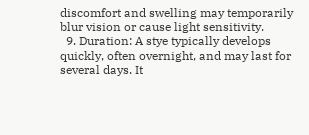discomfort and swelling may temporarily blur vision or cause light sensitivity.
  9. Duration: A stye typically develops quickly, often overnight, and may last for several days. It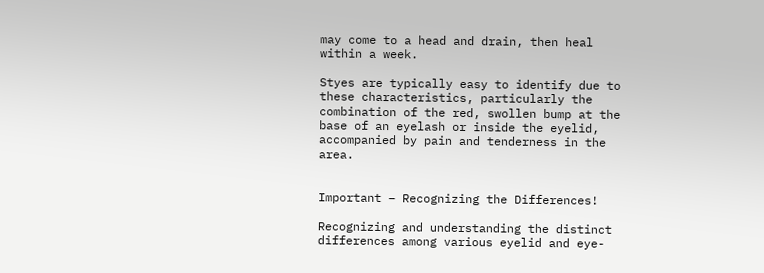may come to a head and drain, then heal within a week.

Styes are typically easy to identify due to these characteristics, particularly the combination of the red, swollen bump at the base of an eyelash or inside the eyelid, accompanied by pain and tenderness in the area.


Important – Recognizing the Differences!

Recognizing and understanding the distinct differences among various eyelid and eye-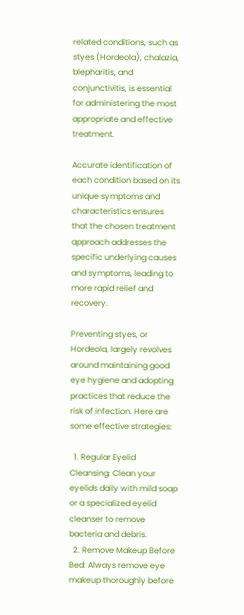related conditions, such as styes (Hordeola), chalazia, blepharitis, and conjunctivitis, is essential for administering the most appropriate and effective treatment.

Accurate identification of each condition based on its unique symptoms and characteristics ensures that the chosen treatment approach addresses the specific underlying causes and symptoms, leading to more rapid relief and recovery.

Preventing styes, or Hordeola, largely revolves around maintaining good eye hygiene and adopting practices that reduce the risk of infection. Here are some effective strategies:

  1. Regular Eyelid Cleansing: Clean your eyelids daily with mild soap or a specialized eyelid cleanser to remove bacteria and debris.
  2. Remove Makeup Before Bed: Always remove eye makeup thoroughly before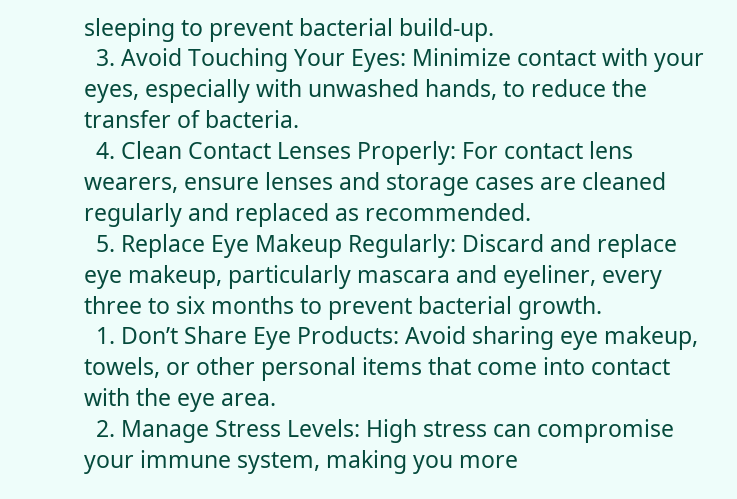sleeping to prevent bacterial build-up.
  3. Avoid Touching Your Eyes: Minimize contact with your eyes, especially with unwashed hands, to reduce the transfer of bacteria.
  4. Clean Contact Lenses Properly: For contact lens wearers, ensure lenses and storage cases are cleaned regularly and replaced as recommended.
  5. Replace Eye Makeup Regularly: Discard and replace eye makeup, particularly mascara and eyeliner, every three to six months to prevent bacterial growth.
  1. Don’t Share Eye Products: Avoid sharing eye makeup, towels, or other personal items that come into contact with the eye area.
  2. Manage Stress Levels: High stress can compromise your immune system, making you more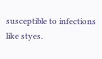susceptible to infections like styes.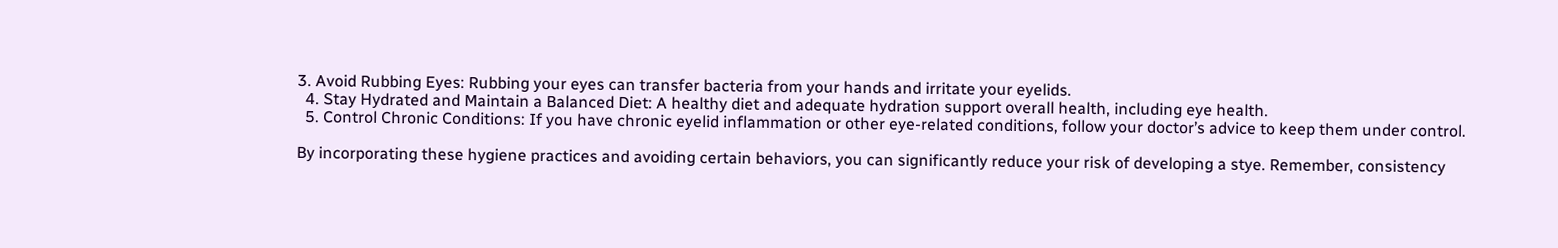3. Avoid Rubbing Eyes: Rubbing your eyes can transfer bacteria from your hands and irritate your eyelids.
  4. Stay Hydrated and Maintain a Balanced Diet: A healthy diet and adequate hydration support overall health, including eye health.
  5. Control Chronic Conditions: If you have chronic eyelid inflammation or other eye-related conditions, follow your doctor’s advice to keep them under control.

By incorporating these hygiene practices and avoiding certain behaviors, you can significantly reduce your risk of developing a stye. Remember, consistency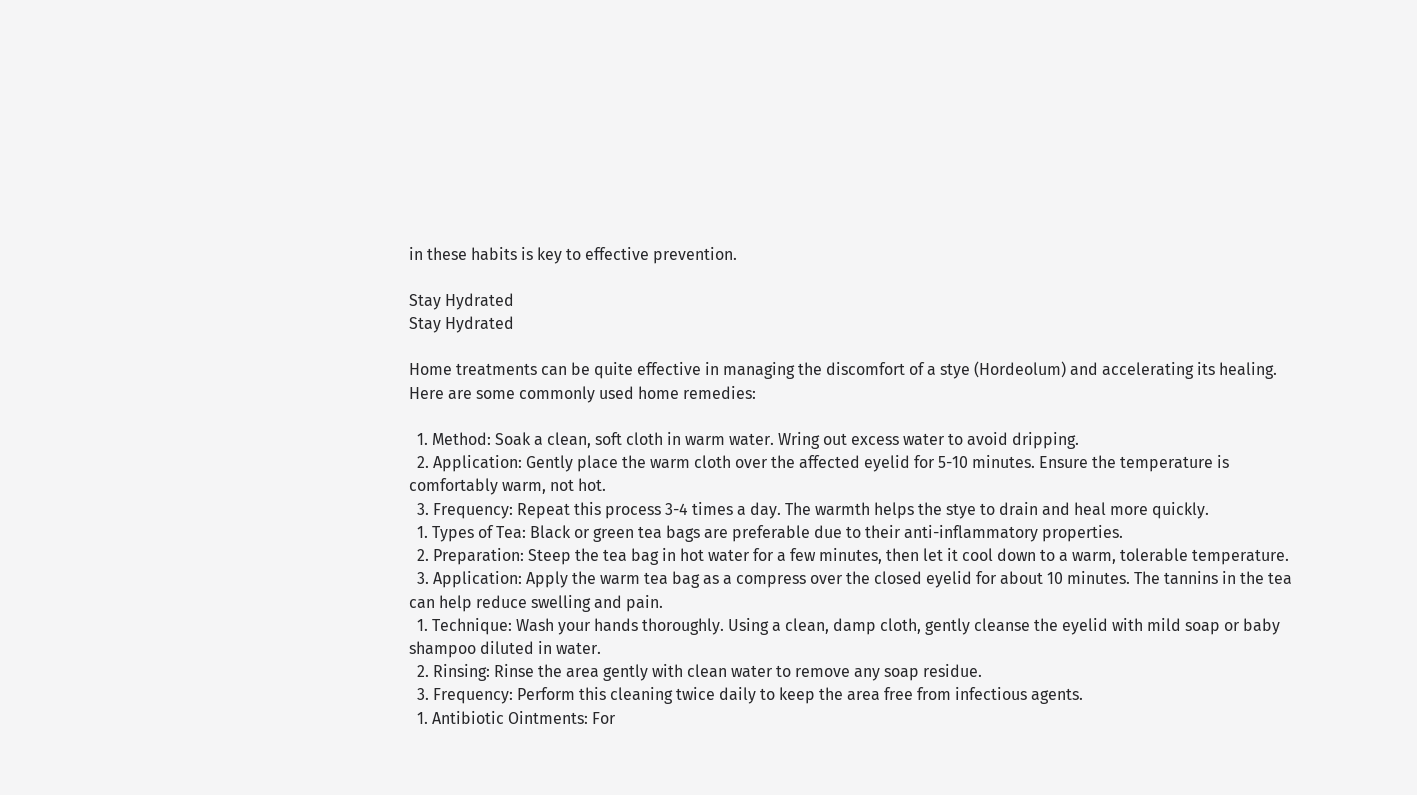in these habits is key to effective prevention.

Stay Hydrated
Stay Hydrated

Home treatments can be quite effective in managing the discomfort of a stye (Hordeolum) and accelerating its healing. Here are some commonly used home remedies:

  1. Method: Soak a clean, soft cloth in warm water. Wring out excess water to avoid dripping.
  2. Application: Gently place the warm cloth over the affected eyelid for 5-10 minutes. Ensure the temperature is comfortably warm, not hot.
  3. Frequency: Repeat this process 3-4 times a day. The warmth helps the stye to drain and heal more quickly.
  1. Types of Tea: Black or green tea bags are preferable due to their anti-inflammatory properties.
  2. Preparation: Steep the tea bag in hot water for a few minutes, then let it cool down to a warm, tolerable temperature.
  3. Application: Apply the warm tea bag as a compress over the closed eyelid for about 10 minutes. The tannins in the tea can help reduce swelling and pain.
  1. Technique: Wash your hands thoroughly. Using a clean, damp cloth, gently cleanse the eyelid with mild soap or baby shampoo diluted in water.
  2. Rinsing: Rinse the area gently with clean water to remove any soap residue.
  3. Frequency: Perform this cleaning twice daily to keep the area free from infectious agents.
  1. Antibiotic Ointments: For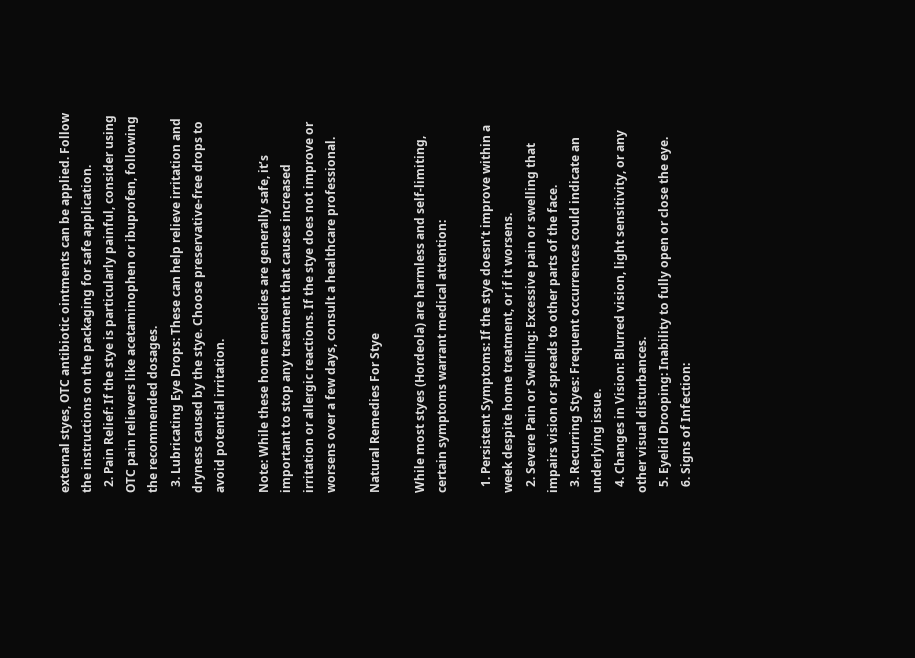external styes, OTC antibiotic ointments can be applied. Follow the instructions on the packaging for safe application.
  2. Pain Relief: If the stye is particularly painful, consider using OTC pain relievers like acetaminophen or ibuprofen, following the recommended dosages.
  3. Lubricating Eye Drops: These can help relieve irritation and dryness caused by the stye. Choose preservative-free drops to avoid potential irritation.

Note: While these home remedies are generally safe, it’s important to stop any treatment that causes increased irritation or allergic reactions. If the stye does not improve or worsens over a few days, consult a healthcare professional.

Natural Remedies For Stye

While most styes (Hordeola) are harmless and self-limiting, certain symptoms warrant medical attention:

  1. Persistent Symptoms: If the stye doesn’t improve within a week despite home treatment, or if it worsens.
  2. Severe Pain or Swelling: Excessive pain or swelling that impairs vision or spreads to other parts of the face.
  3. Recurring Styes: Frequent occurrences could indicate an underlying issue.
  4. Changes in Vision: Blurred vision, light sensitivity, or any other visual disturbances.
  5. Eyelid Drooping: Inability to fully open or close the eye.
  6. Signs of Infection: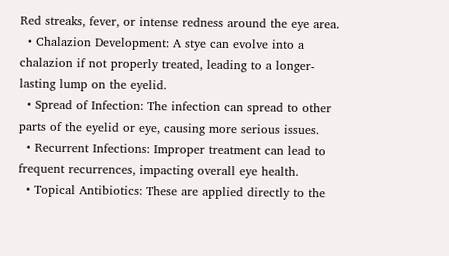Red streaks, fever, or intense redness around the eye area.
  • Chalazion Development: A stye can evolve into a chalazion if not properly treated, leading to a longer-lasting lump on the eyelid.
  • Spread of Infection: The infection can spread to other parts of the eyelid or eye, causing more serious issues.
  • Recurrent Infections: Improper treatment can lead to frequent recurrences, impacting overall eye health.
  • Topical Antibiotics: These are applied directly to the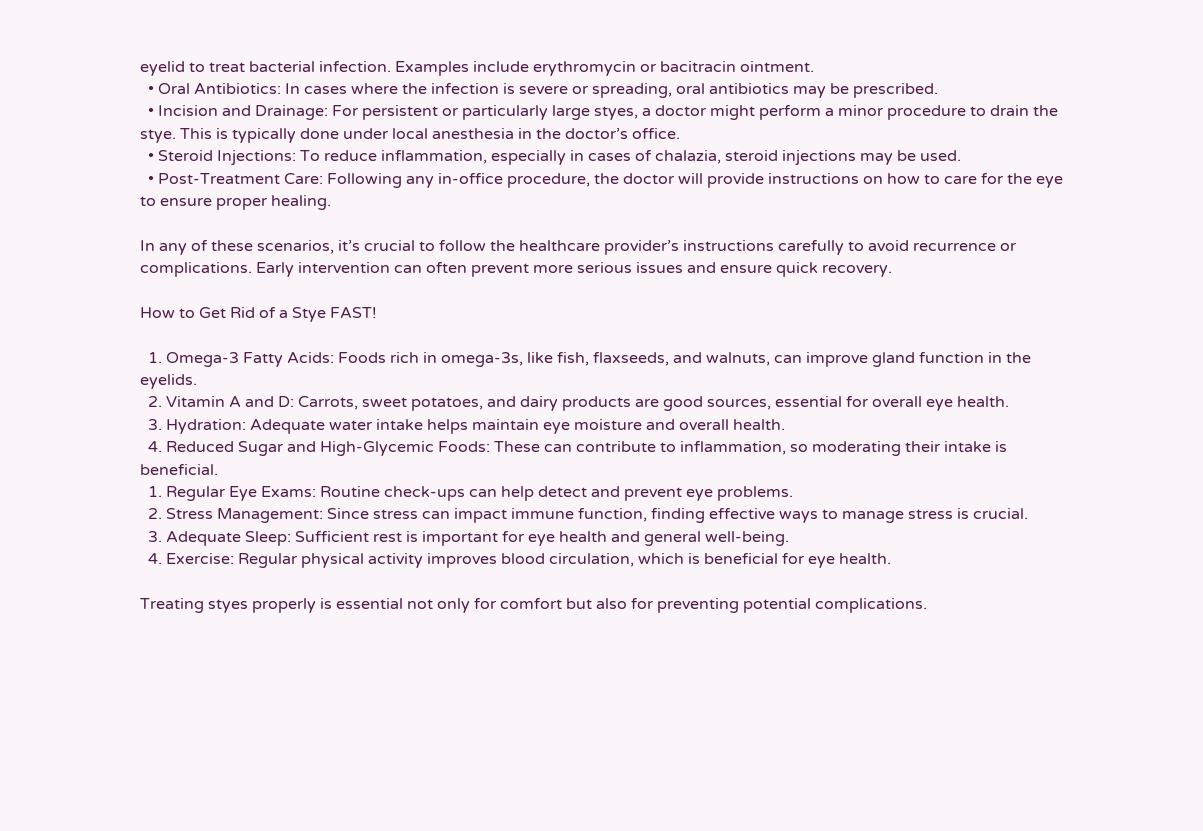eyelid to treat bacterial infection. Examples include erythromycin or bacitracin ointment.
  • Oral Antibiotics: In cases where the infection is severe or spreading, oral antibiotics may be prescribed.
  • Incision and Drainage: For persistent or particularly large styes, a doctor might perform a minor procedure to drain the stye. This is typically done under local anesthesia in the doctor’s office.
  • Steroid Injections: To reduce inflammation, especially in cases of chalazia, steroid injections may be used.
  • Post-Treatment Care: Following any in-office procedure, the doctor will provide instructions on how to care for the eye to ensure proper healing.

In any of these scenarios, it’s crucial to follow the healthcare provider’s instructions carefully to avoid recurrence or complications. Early intervention can often prevent more serious issues and ensure quick recovery.

How to Get Rid of a Stye FAST!

  1. Omega-3 Fatty Acids: Foods rich in omega-3s, like fish, flaxseeds, and walnuts, can improve gland function in the eyelids.
  2. Vitamin A and D: Carrots, sweet potatoes, and dairy products are good sources, essential for overall eye health.
  3. Hydration: Adequate water intake helps maintain eye moisture and overall health.
  4. Reduced Sugar and High-Glycemic Foods: These can contribute to inflammation, so moderating their intake is beneficial.
  1. Regular Eye Exams: Routine check-ups can help detect and prevent eye problems.
  2. Stress Management: Since stress can impact immune function, finding effective ways to manage stress is crucial.
  3. Adequate Sleep: Sufficient rest is important for eye health and general well-being.
  4. Exercise: Regular physical activity improves blood circulation, which is beneficial for eye health.

Treating styes properly is essential not only for comfort but also for preventing potential complications.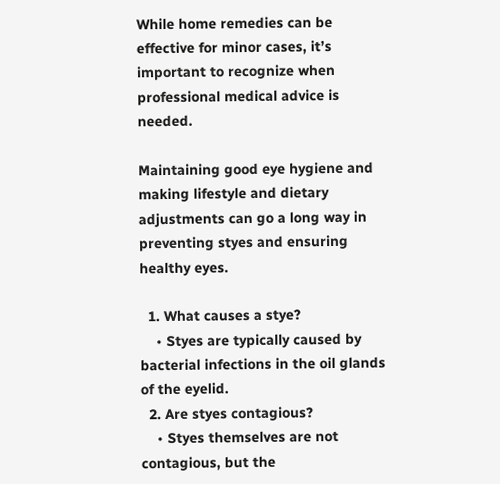While home remedies can be effective for minor cases, it’s important to recognize when professional medical advice is needed.

Maintaining good eye hygiene and making lifestyle and dietary adjustments can go a long way in preventing styes and ensuring healthy eyes.

  1. What causes a stye?
    • Styes are typically caused by bacterial infections in the oil glands of the eyelid.
  2. Are styes contagious?
    • Styes themselves are not contagious, but the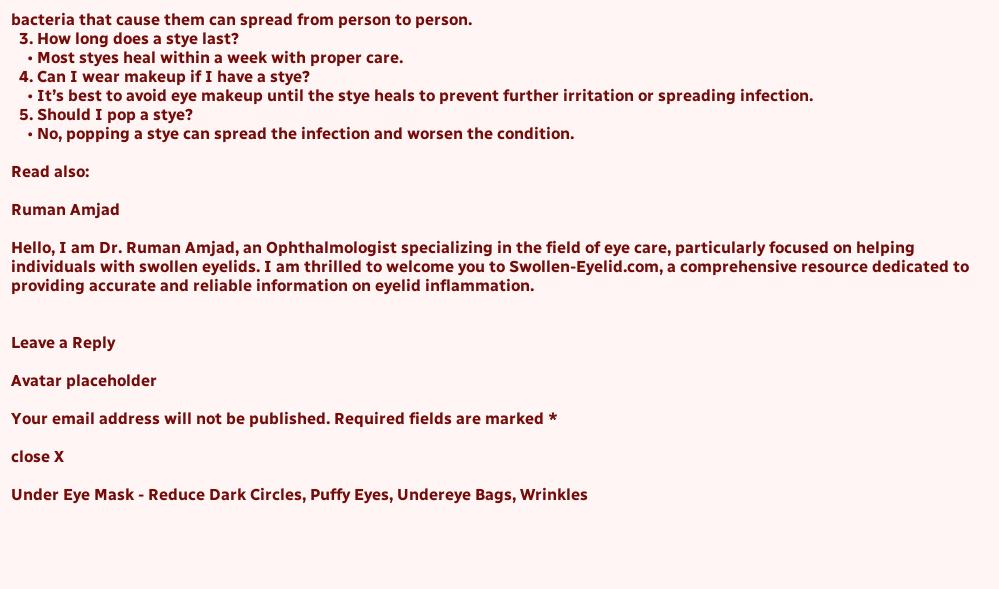bacteria that cause them can spread from person to person.
  3. How long does a stye last?
    • Most styes heal within a week with proper care.
  4. Can I wear makeup if I have a stye?
    • It’s best to avoid eye makeup until the stye heals to prevent further irritation or spreading infection.
  5. Should I pop a stye?
    • No, popping a stye can spread the infection and worsen the condition.

Read also:

Ruman Amjad

Hello, I am Dr. Ruman Amjad, an Ophthalmologist specializing in the field of eye care, particularly focused on helping individuals with swollen eyelids. I am thrilled to welcome you to Swollen-Eyelid.com, a comprehensive resource dedicated to providing accurate and reliable information on eyelid inflammation.


Leave a Reply

Avatar placeholder

Your email address will not be published. Required fields are marked *

close X

Under Eye Mask - Reduce Dark Circles, Puffy Eyes, Undereye Bags, Wrinkles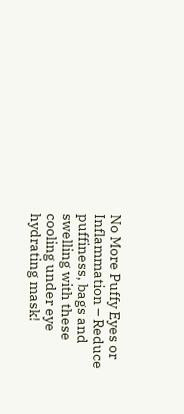No More Puffy Eyes or Inflammation – Reduce puffiness, bags and swelling with these cooling under eye hydrating mask!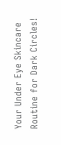Your Under Eye Skincare Routine for Dark Circles!